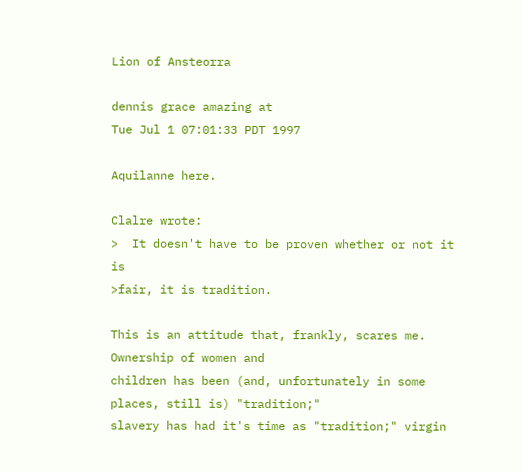Lion of Ansteorra

dennis grace amazing at
Tue Jul 1 07:01:33 PDT 1997

Aquilanne here.

Clalre wrote:
>  It doesn't have to be proven whether or not it is
>fair, it is tradition.

This is an attitude that, frankly, scares me. Ownership of women and
children has been (and, unfortunately in some places, still is) "tradition;"
slavery has had it's time as "tradition;" virgin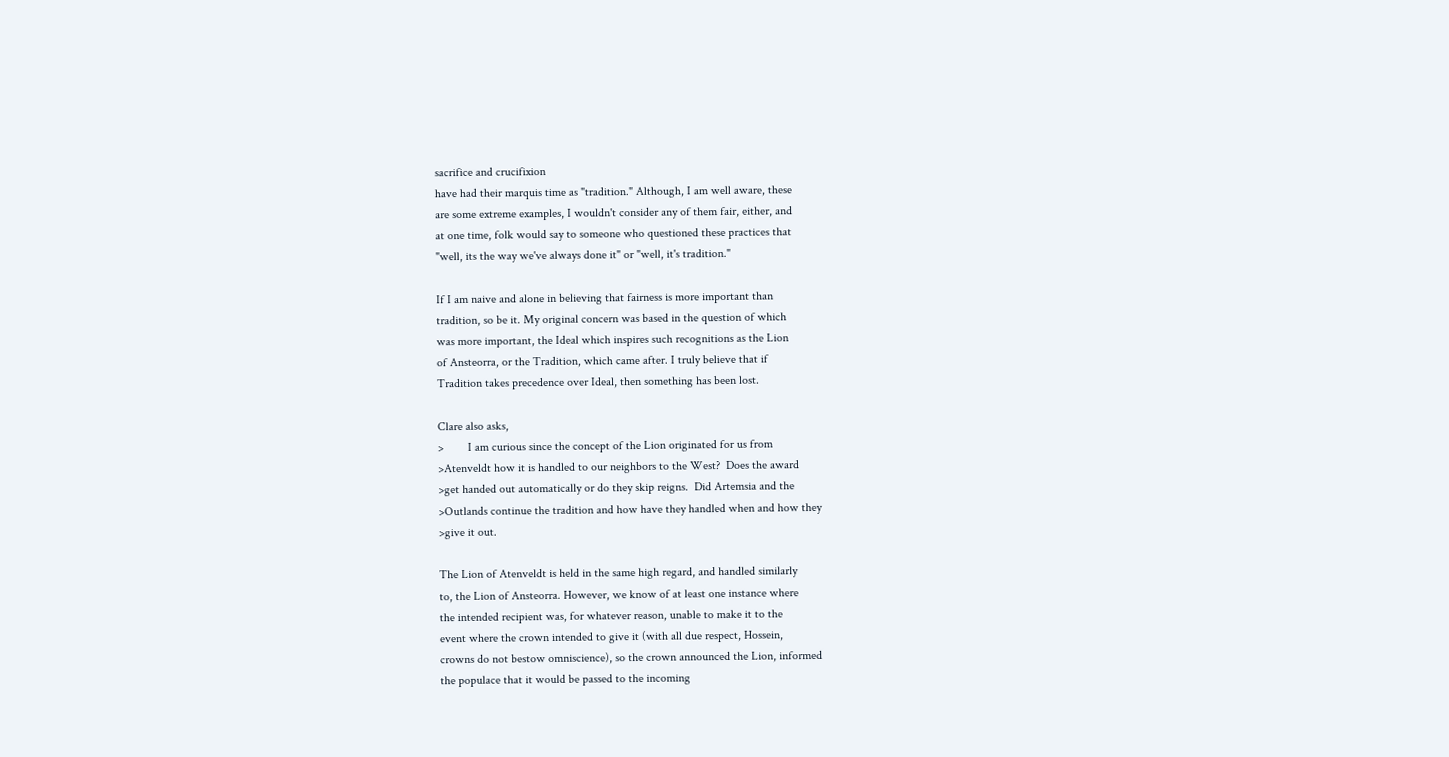sacrifice and crucifixion
have had their marquis time as "tradition." Although, I am well aware, these
are some extreme examples, I wouldn't consider any of them fair, either, and
at one time, folk would say to someone who questioned these practices that
"well, its the way we've always done it" or "well, it's tradition."

If I am naive and alone in believing that fairness is more important than
tradition, so be it. My original concern was based in the question of which
was more important, the Ideal which inspires such recognitions as the Lion
of Ansteorra, or the Tradition, which came after. I truly believe that if
Tradition takes precedence over Ideal, then something has been lost.

Clare also asks,
>        I am curious since the concept of the Lion originated for us from
>Atenveldt how it is handled to our neighbors to the West?  Does the award
>get handed out automatically or do they skip reigns.  Did Artemsia and the
>Outlands continue the tradition and how have they handled when and how they
>give it out.

The Lion of Atenveldt is held in the same high regard, and handled similarly
to, the Lion of Ansteorra. However, we know of at least one instance where
the intended recipient was, for whatever reason, unable to make it to the
event where the crown intended to give it (with all due respect, Hossein,
crowns do not bestow omniscience), so the crown announced the Lion, informed
the populace that it would be passed to the incoming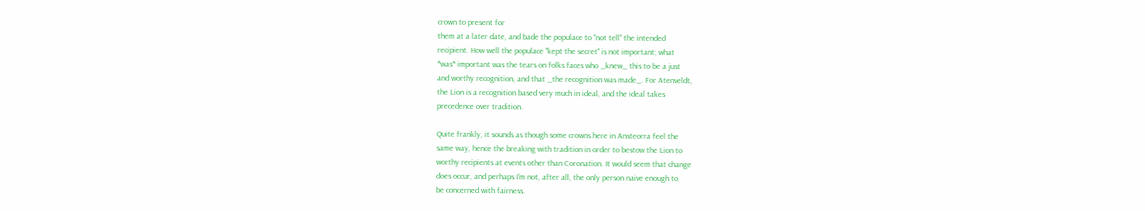crown to present for
them at a later date, and bade the populace to "not tell" the intended
recipient. How well the populace "kept the secret" is not important; what
*was* important was the tears on folks faces who _knew_ this to be a just
and worthy recognition, and that _the recognition was made_. For Atenveldt,
the Lion is a recognition based very much in ideal, and the ideal takes
precedence over tradition.

Quite frankly, it sounds as though some crowns here in Ansteorra feel the
same way, hence the breaking with tradition in order to bestow the Lion to
worthy recipients at events other than Coronation. It would seem that change
does occur, and perhaps I'm not, after all, the only person naive enough to
be concerned with fairness.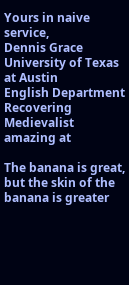Yours in naive service,
Dennis Grace
University of Texas at Austin
English Department
Recovering Medievalist
amazing at

The banana is great, but the skin of the banana is greater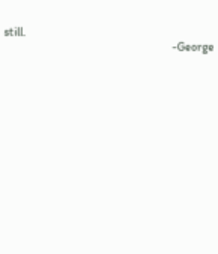still.
                                                        -George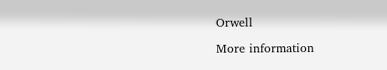Orwell

More information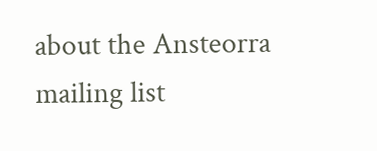about the Ansteorra mailing list